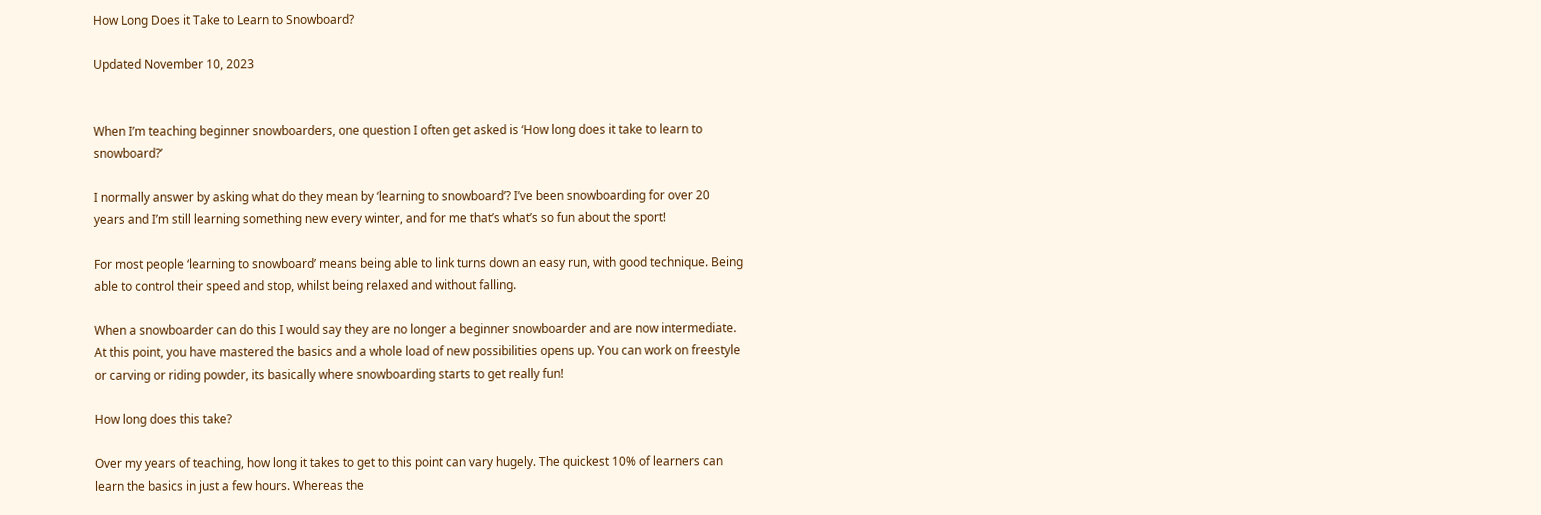How Long Does it Take to Learn to Snowboard?

Updated November 10, 2023


When I’m teaching beginner snowboarders, one question I often get asked is ‘How long does it take to learn to snowboard?’

I normally answer by asking what do they mean by ‘learning to snowboard’? I’ve been snowboarding for over 20 years and I’m still learning something new every winter, and for me that’s what’s so fun about the sport!

For most people ‘learning to snowboard’ means being able to link turns down an easy run, with good technique. Being able to control their speed and stop, whilst being relaxed and without falling.

When a snowboarder can do this I would say they are no longer a beginner snowboarder and are now intermediate. At this point, you have mastered the basics and a whole load of new possibilities opens up. You can work on freestyle or carving or riding powder, its basically where snowboarding starts to get really fun!

How long does this take?

Over my years of teaching, how long it takes to get to this point can vary hugely. The quickest 10% of learners can learn the basics in just a few hours. Whereas the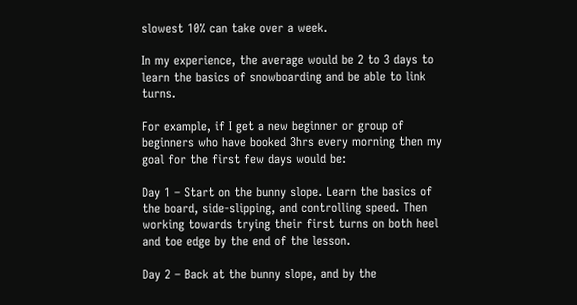slowest 10% can take over a week.

In my experience, the average would be 2 to 3 days to learn the basics of snowboarding and be able to link turns.

For example, if I get a new beginner or group of beginners who have booked 3hrs every morning then my goal for the first few days would be:

Day 1 – Start on the bunny slope. Learn the basics of the board, side-slipping, and controlling speed. Then working towards trying their first turns on both heel and toe edge by the end of the lesson.

Day 2 – Back at the bunny slope, and by the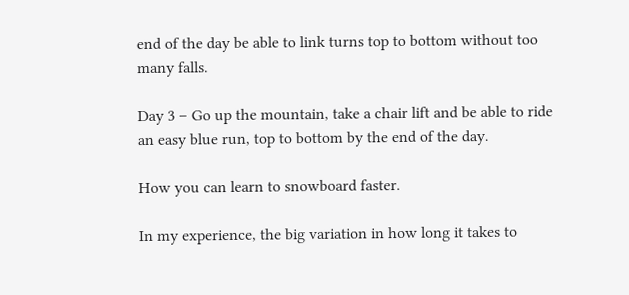end of the day be able to link turns top to bottom without too many falls.

Day 3 – Go up the mountain, take a chair lift and be able to ride an easy blue run, top to bottom by the end of the day.

How you can learn to snowboard faster.

In my experience, the big variation in how long it takes to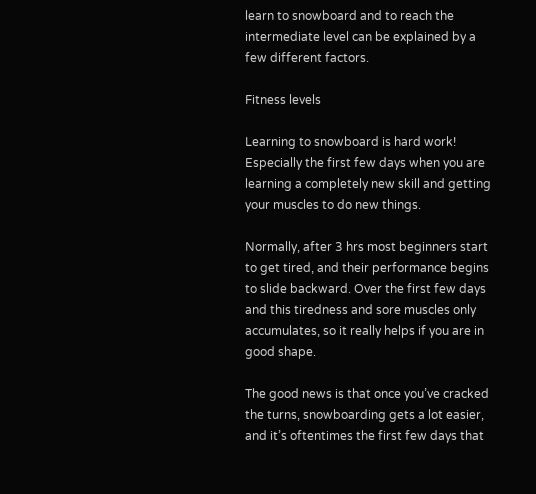learn to snowboard and to reach the intermediate level can be explained by a few different factors.

Fitness levels

Learning to snowboard is hard work! Especially the first few days when you are learning a completely new skill and getting your muscles to do new things.

Normally, after 3 hrs most beginners start to get tired, and their performance begins to slide backward. Over the first few days and this tiredness and sore muscles only accumulates, so it really helps if you are in good shape.

The good news is that once you’ve cracked the turns, snowboarding gets a lot easier, and it’s oftentimes the first few days that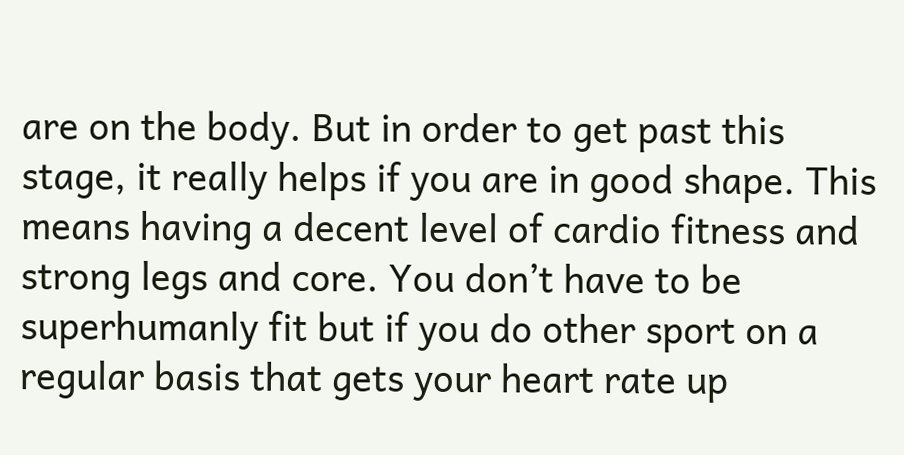are on the body. But in order to get past this stage, it really helps if you are in good shape. This means having a decent level of cardio fitness and strong legs and core. You don’t have to be superhumanly fit but if you do other sport on a regular basis that gets your heart rate up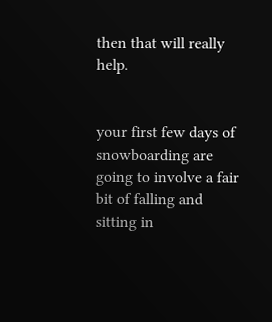then that will really help.


your first few days of snowboarding are going to involve a fair bit of falling and sitting in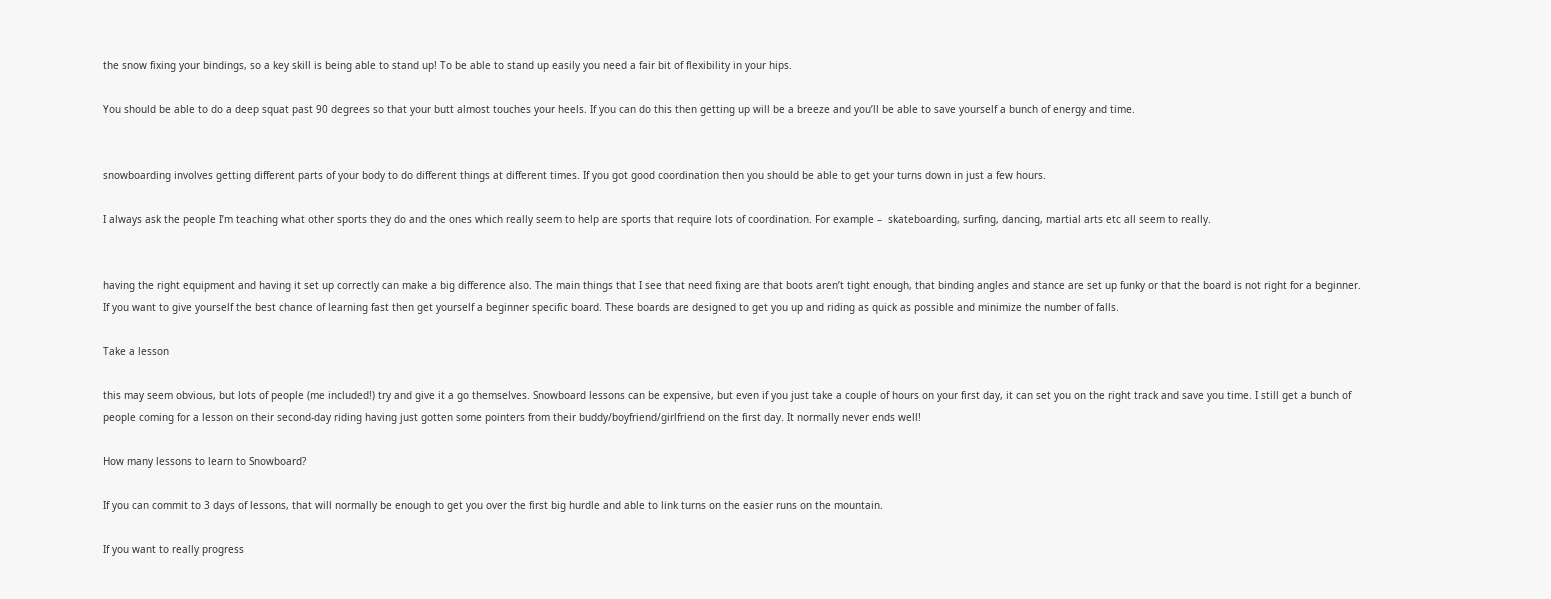the snow fixing your bindings, so a key skill is being able to stand up! To be able to stand up easily you need a fair bit of flexibility in your hips.

You should be able to do a deep squat past 90 degrees so that your butt almost touches your heels. If you can do this then getting up will be a breeze and you’ll be able to save yourself a bunch of energy and time.


snowboarding involves getting different parts of your body to do different things at different times. If you got good coordination then you should be able to get your turns down in just a few hours.

I always ask the people I’m teaching what other sports they do and the ones which really seem to help are sports that require lots of coordination. For example –  skateboarding, surfing, dancing, martial arts etc all seem to really.


having the right equipment and having it set up correctly can make a big difference also. The main things that I see that need fixing are that boots aren’t tight enough, that binding angles and stance are set up funky or that the board is not right for a beginner. If you want to give yourself the best chance of learning fast then get yourself a beginner specific board. These boards are designed to get you up and riding as quick as possible and minimize the number of falls.

Take a lesson

this may seem obvious, but lots of people (me included!) try and give it a go themselves. Snowboard lessons can be expensive, but even if you just take a couple of hours on your first day, it can set you on the right track and save you time. I still get a bunch of people coming for a lesson on their second-day riding having just gotten some pointers from their buddy/boyfriend/girlfriend on the first day. It normally never ends well!

How many lessons to learn to Snowboard?

If you can commit to 3 days of lessons, that will normally be enough to get you over the first big hurdle and able to link turns on the easier runs on the mountain.

If you want to really progress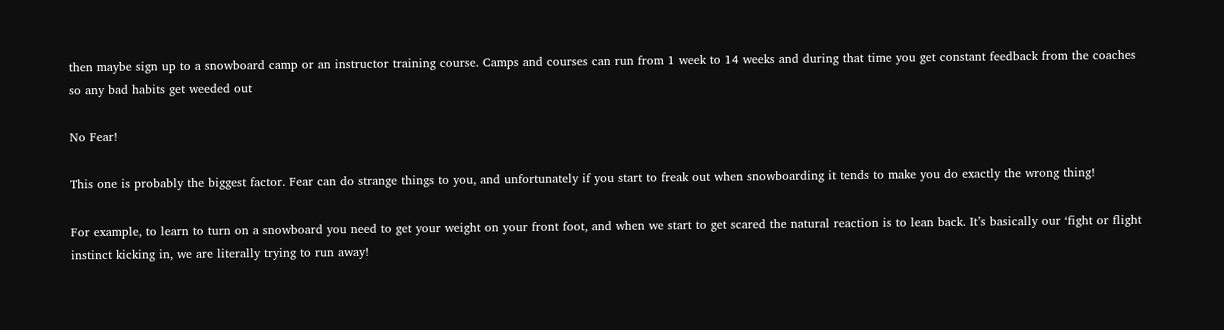then maybe sign up to a snowboard camp or an instructor training course. Camps and courses can run from 1 week to 14 weeks and during that time you get constant feedback from the coaches so any bad habits get weeded out

No Fear!

This one is probably the biggest factor. Fear can do strange things to you, and unfortunately if you start to freak out when snowboarding it tends to make you do exactly the wrong thing!

For example, to learn to turn on a snowboard you need to get your weight on your front foot, and when we start to get scared the natural reaction is to lean back. It’s basically our ‘fight or flight instinct kicking in, we are literally trying to run away!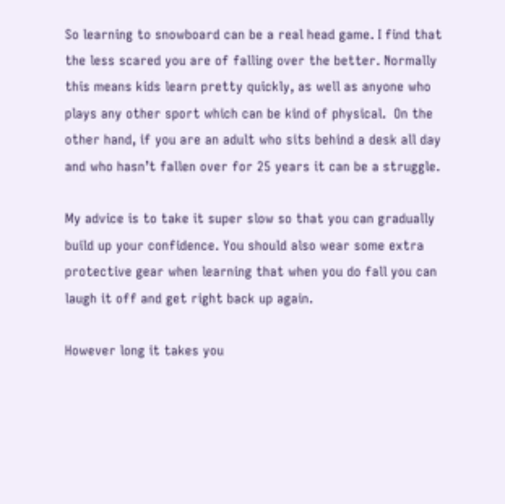So learning to snowboard can be a real head game. I find that the less scared you are of falling over the better. Normally this means kids learn pretty quickly, as well as anyone who plays any other sport which can be kind of physical.  On the other hand, if you are an adult who sits behind a desk all day and who hasn’t fallen over for 25 years it can be a struggle.

My advice is to take it super slow so that you can gradually build up your confidence. You should also wear some extra protective gear when learning that when you do fall you can laugh it off and get right back up again.

However long it takes you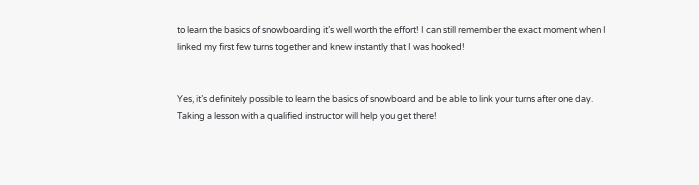to learn the basics of snowboarding it’s well worth the effort! I can still remember the exact moment when I linked my first few turns together and knew instantly that I was hooked!


Yes, it’s definitely possible to learn the basics of snowboard and be able to link your turns after one day. Taking a lesson with a qualified instructor will help you get there!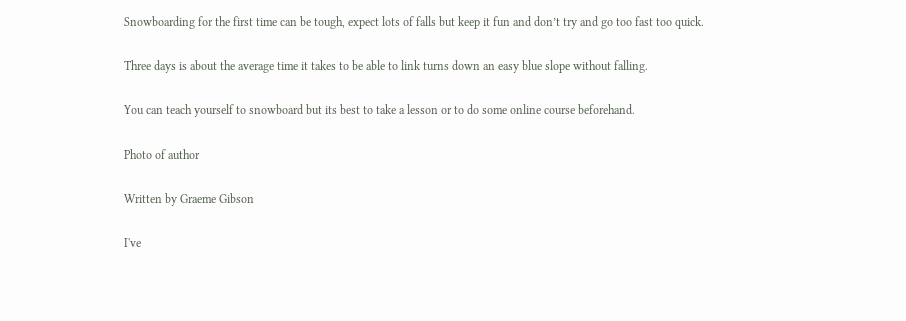Snowboarding for the first time can be tough, expect lots of falls but keep it fun and don’t try and go too fast too quick.

Three days is about the average time it takes to be able to link turns down an easy blue slope without falling.

You can teach yourself to snowboard but its best to take a lesson or to do some online course beforehand.

Photo of author

Written by Graeme Gibson

I've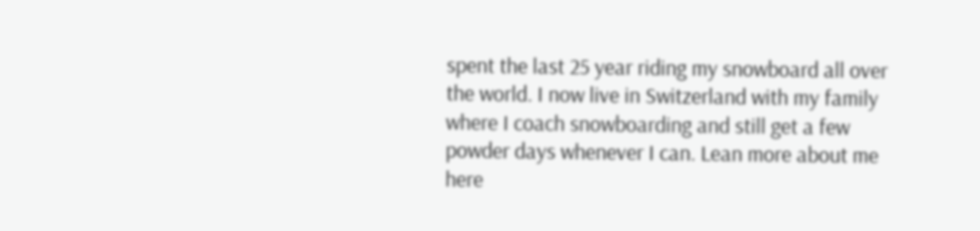spent the last 25 year riding my snowboard all over the world. I now live in Switzerland with my family where I coach snowboarding and still get a few powder days whenever I can. Lean more about me here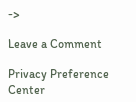->

Leave a Comment

Privacy Preference Center